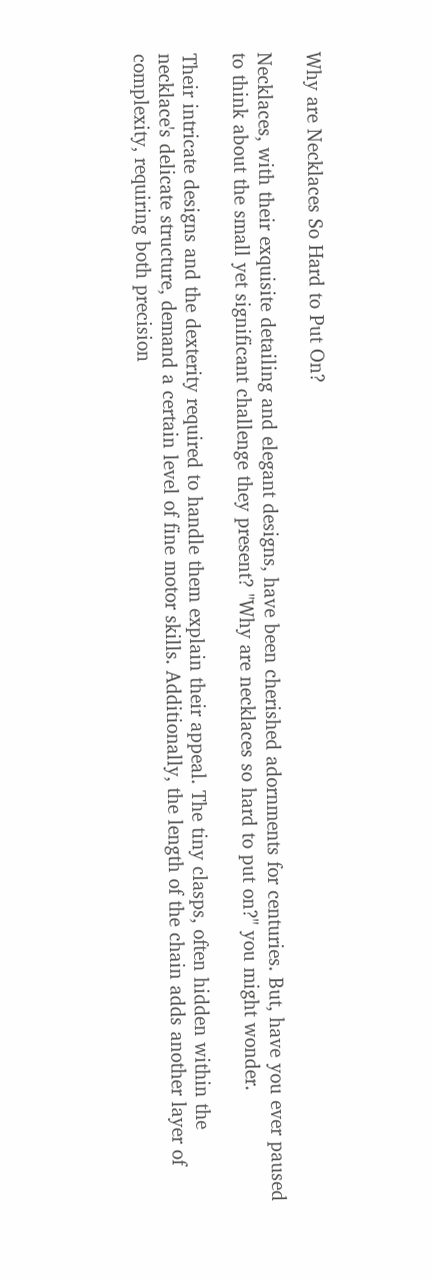Why are Necklaces So Hard to Put On?

Necklaces, with their exquisite detailing and elegant designs, have been cherished adornments for centuries. But, have you ever paused to think about the small yet significant challenge they present? "Why are necklaces so hard to put on?" you might wonder.

Their intricate designs and the dexterity required to handle them explain their appeal. The tiny clasps, often hidden within the necklace's delicate structure, demand a certain level of fine motor skills. Additionally, the length of the chain adds another layer of complexity, requiring both precision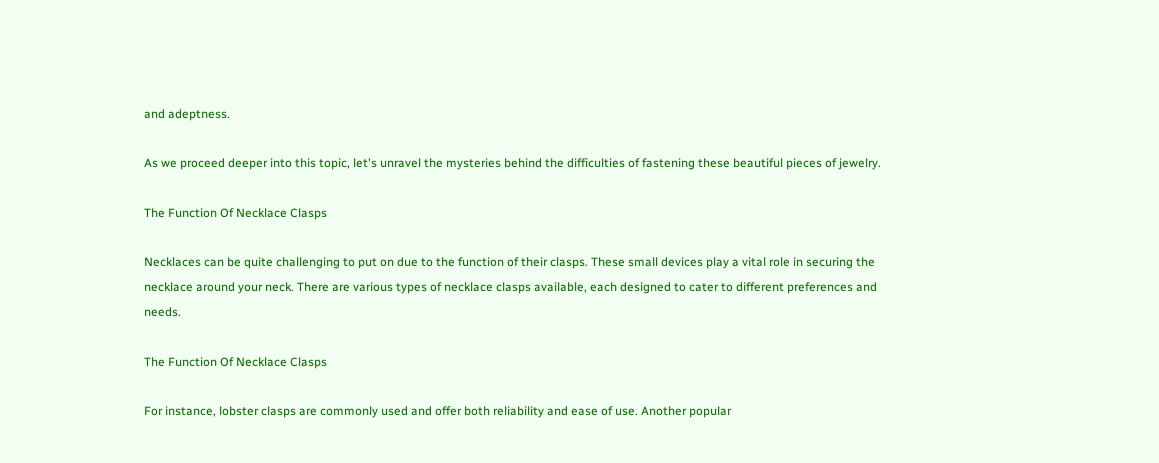and adeptness.

As we proceed deeper into this topic, let's unravel the mysteries behind the difficulties of fastening these beautiful pieces of jewelry.

The Function Of Necklace Clasps

Necklaces can be quite challenging to put on due to the function of their clasps. These small devices play a vital role in securing the necklace around your neck. There are various types of necklace clasps available, each designed to cater to different preferences and needs.

The Function Of Necklace Clasps

For instance, lobster clasps are commonly used and offer both reliability and ease of use. Another popular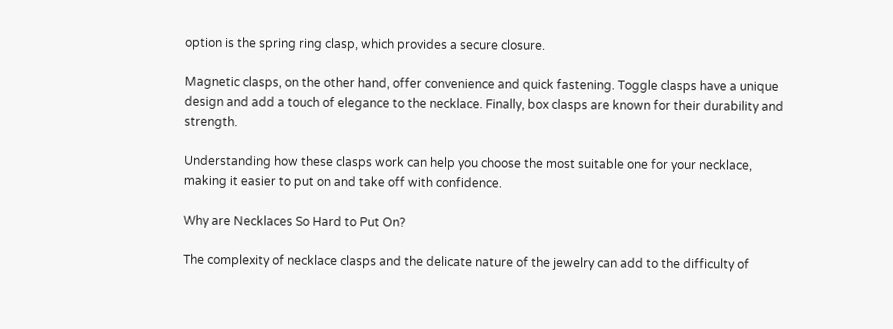option is the spring ring clasp, which provides a secure closure.

Magnetic clasps, on the other hand, offer convenience and quick fastening. Toggle clasps have a unique design and add a touch of elegance to the necklace. Finally, box clasps are known for their durability and strength.

Understanding how these clasps work can help you choose the most suitable one for your necklace, making it easier to put on and take off with confidence.

Why are Necklaces So Hard to Put On?

The complexity of necklace clasps and the delicate nature of the jewelry can add to the difficulty of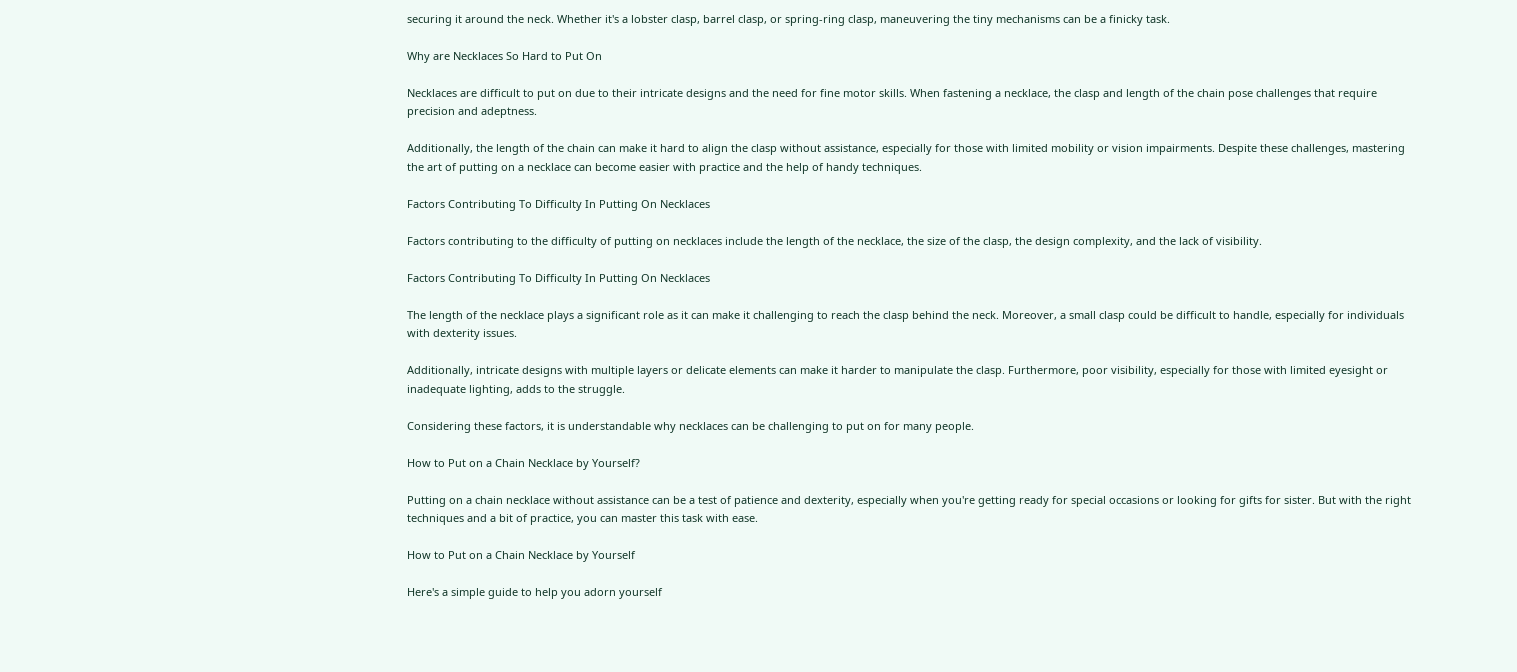securing it around the neck. Whether it's a lobster clasp, barrel clasp, or spring-ring clasp, maneuvering the tiny mechanisms can be a finicky task.

Why are Necklaces So Hard to Put On

Necklaces are difficult to put on due to their intricate designs and the need for fine motor skills. When fastening a necklace, the clasp and length of the chain pose challenges that require precision and adeptness.

Additionally, the length of the chain can make it hard to align the clasp without assistance, especially for those with limited mobility or vision impairments. Despite these challenges, mastering the art of putting on a necklace can become easier with practice and the help of handy techniques.

Factors Contributing To Difficulty In Putting On Necklaces

Factors contributing to the difficulty of putting on necklaces include the length of the necklace, the size of the clasp, the design complexity, and the lack of visibility.

Factors Contributing To Difficulty In Putting On Necklaces

The length of the necklace plays a significant role as it can make it challenging to reach the clasp behind the neck. Moreover, a small clasp could be difficult to handle, especially for individuals with dexterity issues.

Additionally, intricate designs with multiple layers or delicate elements can make it harder to manipulate the clasp. Furthermore, poor visibility, especially for those with limited eyesight or inadequate lighting, adds to the struggle.

Considering these factors, it is understandable why necklaces can be challenging to put on for many people.

How to Put on a Chain Necklace by Yourself?

Putting on a chain necklace without assistance can be a test of patience and dexterity, especially when you're getting ready for special occasions or looking for gifts for sister. But with the right techniques and a bit of practice, you can master this task with ease.

How to Put on a Chain Necklace by Yourself

Here's a simple guide to help you adorn yourself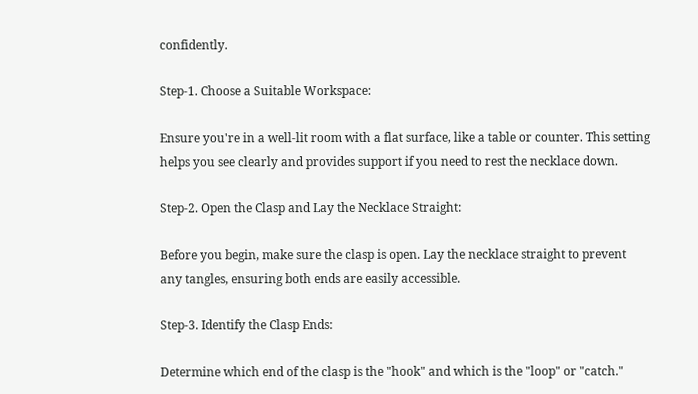confidently.

Step-1. Choose a Suitable Workspace:

Ensure you're in a well-lit room with a flat surface, like a table or counter. This setting helps you see clearly and provides support if you need to rest the necklace down.

Step-2. Open the Clasp and Lay the Necklace Straight:

Before you begin, make sure the clasp is open. Lay the necklace straight to prevent any tangles, ensuring both ends are easily accessible.

Step-3. Identify the Clasp Ends:

Determine which end of the clasp is the "hook" and which is the "loop" or "catch."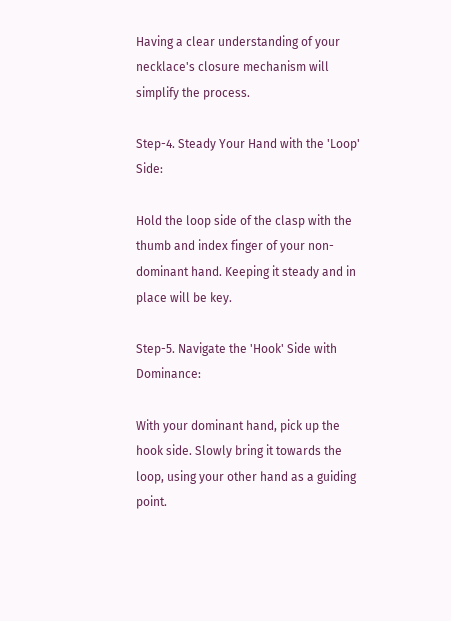Having a clear understanding of your necklace's closure mechanism will simplify the process.

Step-4. Steady Your Hand with the 'Loop' Side:

Hold the loop side of the clasp with the thumb and index finger of your non-dominant hand. Keeping it steady and in place will be key.

Step-5. Navigate the 'Hook' Side with Dominance:

With your dominant hand, pick up the hook side. Slowly bring it towards the loop, using your other hand as a guiding point.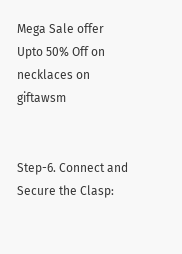Mega Sale offer Upto 50% Off on necklaces on giftawsm


Step-6. Connect and Secure the Clasp: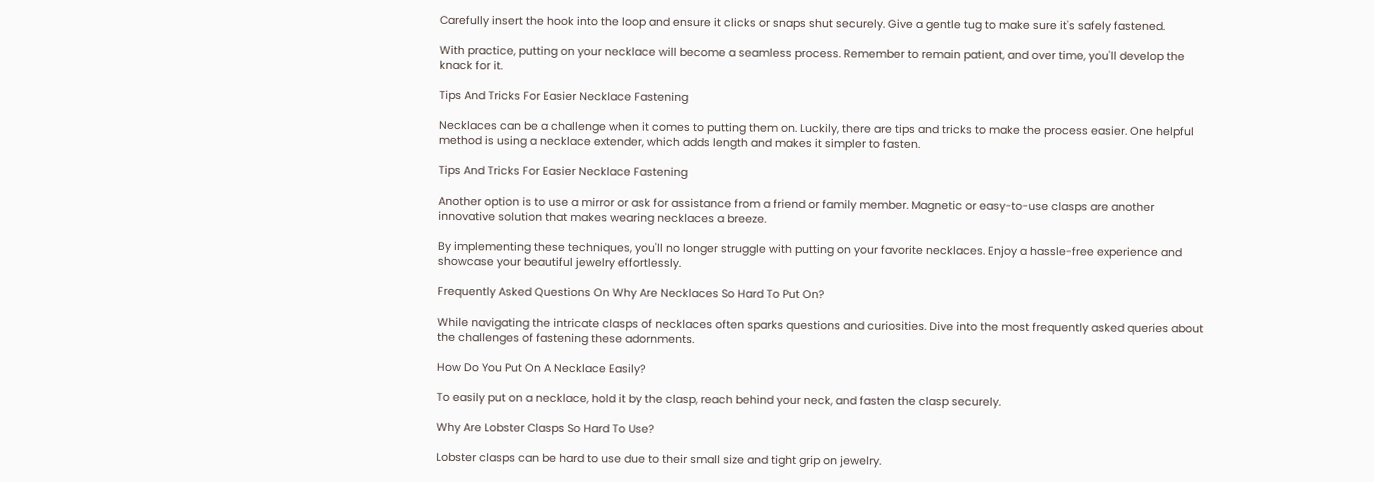Carefully insert the hook into the loop and ensure it clicks or snaps shut securely. Give a gentle tug to make sure it's safely fastened.

With practice, putting on your necklace will become a seamless process. Remember to remain patient, and over time, you'll develop the knack for it.

Tips And Tricks For Easier Necklace Fastening

Necklaces can be a challenge when it comes to putting them on. Luckily, there are tips and tricks to make the process easier. One helpful method is using a necklace extender, which adds length and makes it simpler to fasten.

Tips And Tricks For Easier Necklace Fastening

Another option is to use a mirror or ask for assistance from a friend or family member. Magnetic or easy-to-use clasps are another innovative solution that makes wearing necklaces a breeze.

By implementing these techniques, you'll no longer struggle with putting on your favorite necklaces. Enjoy a hassle-free experience and showcase your beautiful jewelry effortlessly.

Frequently Asked Questions On Why Are Necklaces So Hard To Put On?

While navigating the intricate clasps of necklaces often sparks questions and curiosities. Dive into the most frequently asked queries about the challenges of fastening these adornments.

How Do You Put On A Necklace Easily?

To easily put on a necklace, hold it by the clasp, reach behind your neck, and fasten the clasp securely.

Why Are Lobster Clasps So Hard To Use?

Lobster clasps can be hard to use due to their small size and tight grip on jewelry.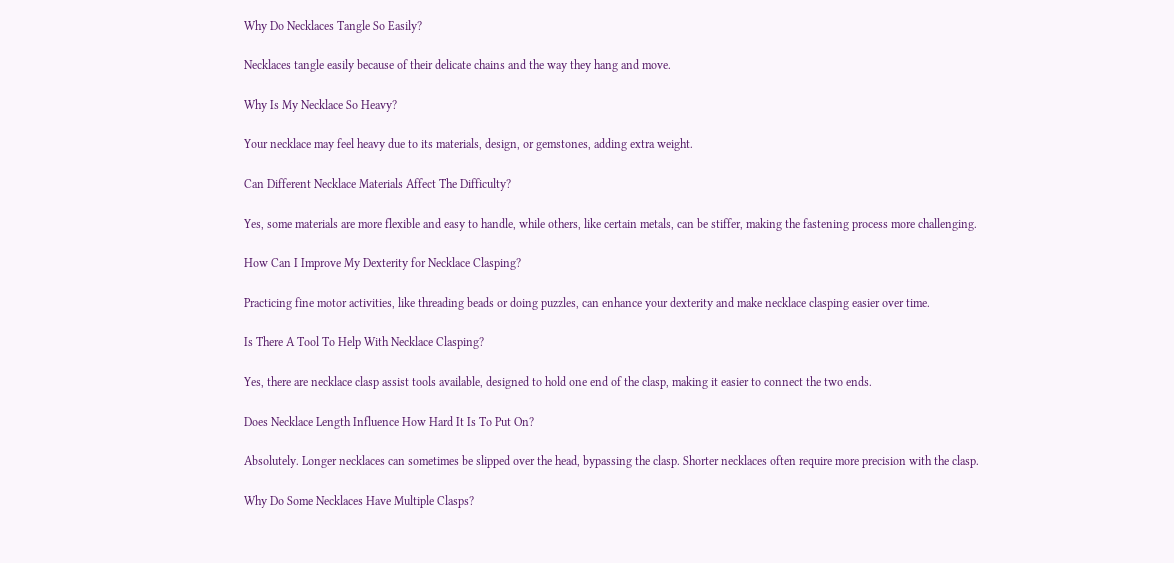Why Do Necklaces Tangle So Easily?

Necklaces tangle easily because of their delicate chains and the way they hang and move.

Why Is My Necklace So Heavy?

Your necklace may feel heavy due to its materials, design, or gemstones, adding extra weight.

Can Different Necklace Materials Affect The Difficulty?

Yes, some materials are more flexible and easy to handle, while others, like certain metals, can be stiffer, making the fastening process more challenging.

How Can I Improve My Dexterity for Necklace Clasping?

Practicing fine motor activities, like threading beads or doing puzzles, can enhance your dexterity and make necklace clasping easier over time.

Is There A Tool To Help With Necklace Clasping?

Yes, there are necklace clasp assist tools available, designed to hold one end of the clasp, making it easier to connect the two ends.

Does Necklace Length Influence How Hard It Is To Put On?

Absolutely. Longer necklaces can sometimes be slipped over the head, bypassing the clasp. Shorter necklaces often require more precision with the clasp.

Why Do Some Necklaces Have Multiple Clasps?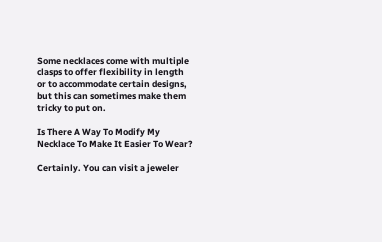Some necklaces come with multiple clasps to offer flexibility in length or to accommodate certain designs, but this can sometimes make them tricky to put on.

Is There A Way To Modify My Necklace To Make It Easier To Wear?

Certainly. You can visit a jeweler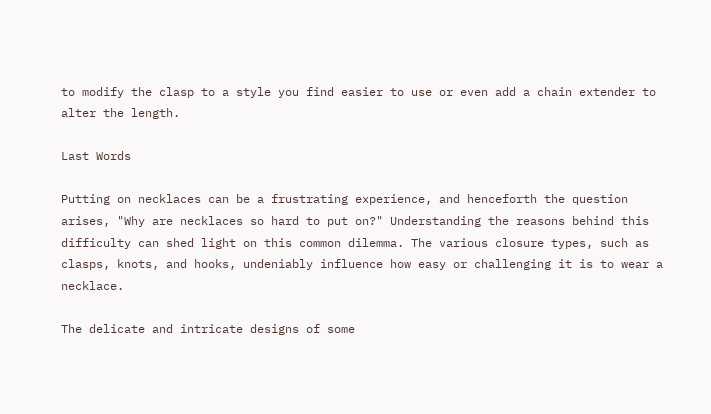to modify the clasp to a style you find easier to use or even add a chain extender to alter the length.

Last Words

Putting on necklaces can be a frustrating experience, and henceforth the question arises, "Why are necklaces so hard to put on?" Understanding the reasons behind this difficulty can shed light on this common dilemma. The various closure types, such as clasps, knots, and hooks, undeniably influence how easy or challenging it is to wear a necklace.

The delicate and intricate designs of some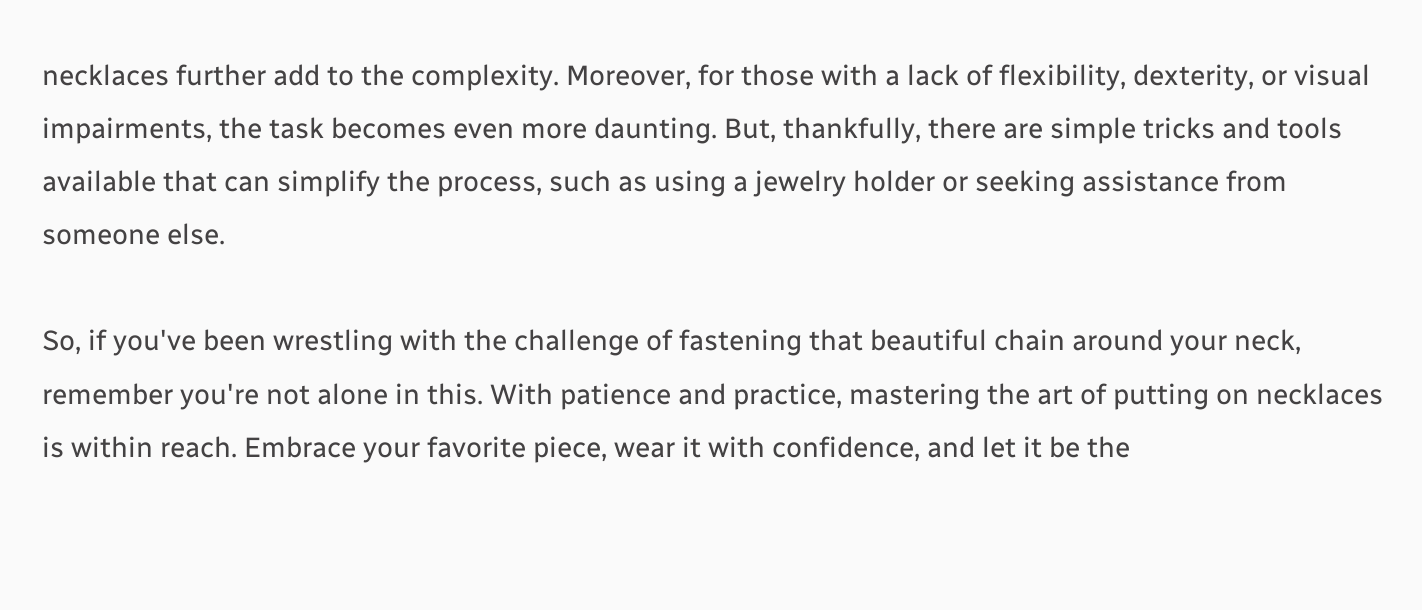necklaces further add to the complexity. Moreover, for those with a lack of flexibility, dexterity, or visual impairments, the task becomes even more daunting. But, thankfully, there are simple tricks and tools available that can simplify the process, such as using a jewelry holder or seeking assistance from someone else.

So, if you've been wrestling with the challenge of fastening that beautiful chain around your neck, remember you're not alone in this. With patience and practice, mastering the art of putting on necklaces is within reach. Embrace your favorite piece, wear it with confidence, and let it be the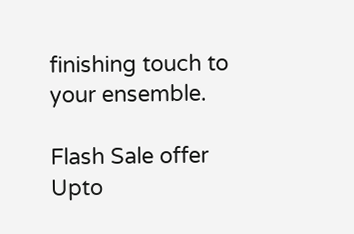finishing touch to your ensemble.

Flash Sale offer Upto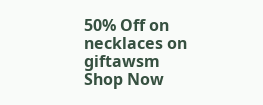50% Off on necklaces on giftawsm
Shop Now